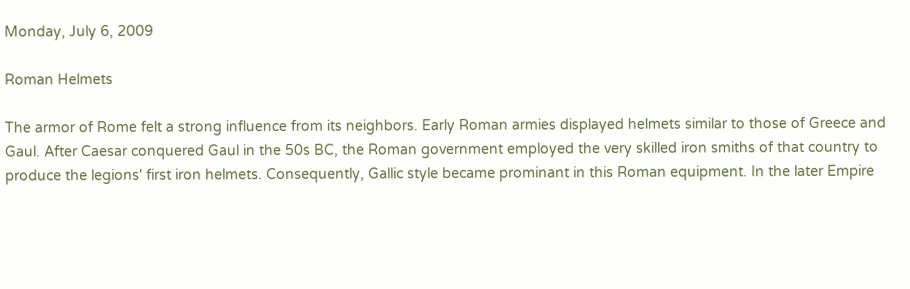Monday, July 6, 2009

Roman Helmets

The armor of Rome felt a strong influence from its neighbors. Early Roman armies displayed helmets similar to those of Greece and Gaul. After Caesar conquered Gaul in the 50s BC, the Roman government employed the very skilled iron smiths of that country to produce the legions' first iron helmets. Consequently, Gallic style became prominant in this Roman equipment. In the later Empire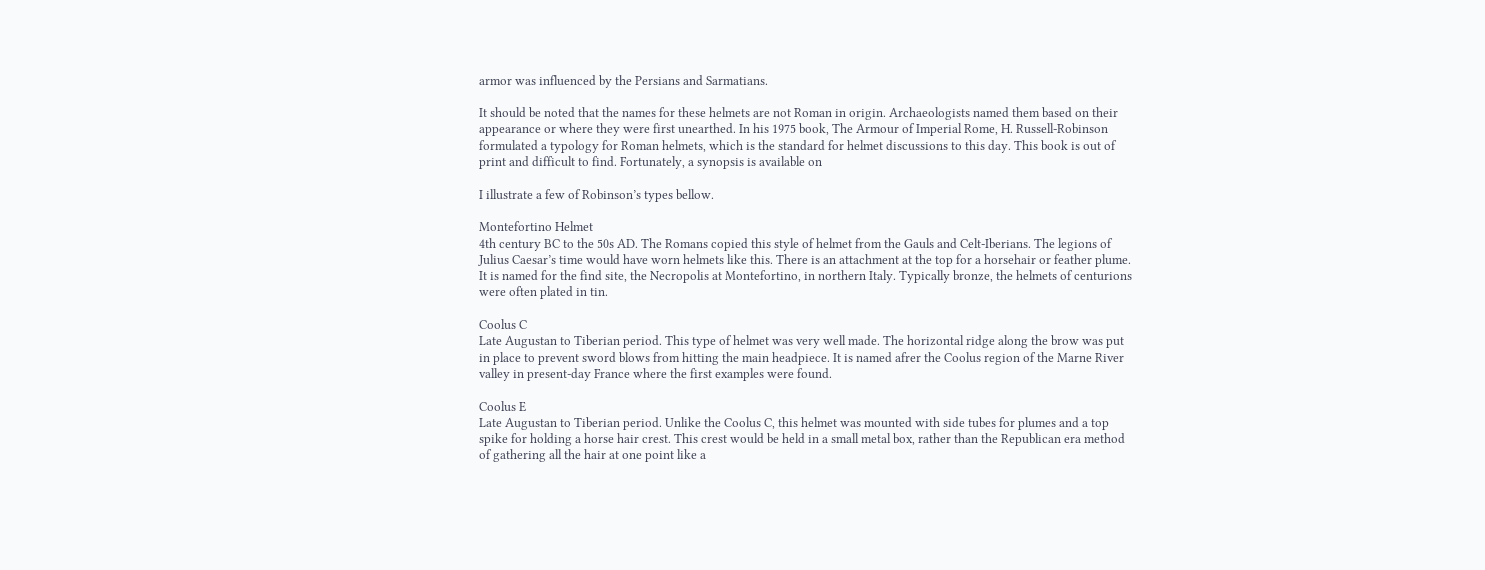armor was influenced by the Persians and Sarmatians.

It should be noted that the names for these helmets are not Roman in origin. Archaeologists named them based on their appearance or where they were first unearthed. In his 1975 book, The Armour of Imperial Rome, H. Russell-Robinson formulated a typology for Roman helmets, which is the standard for helmet discussions to this day. This book is out of print and difficult to find. Fortunately, a synopsis is available on

I illustrate a few of Robinson’s types bellow.

Montefortino Helmet
4th century BC to the 50s AD. The Romans copied this style of helmet from the Gauls and Celt-Iberians. The legions of Julius Caesar’s time would have worn helmets like this. There is an attachment at the top for a horsehair or feather plume. It is named for the find site, the Necropolis at Montefortino, in northern Italy. Typically bronze, the helmets of centurions were often plated in tin.

Coolus C
Late Augustan to Tiberian period. This type of helmet was very well made. The horizontal ridge along the brow was put in place to prevent sword blows from hitting the main headpiece. It is named afrer the Coolus region of the Marne River valley in present-day France where the first examples were found.

Coolus E
Late Augustan to Tiberian period. Unlike the Coolus C, this helmet was mounted with side tubes for plumes and a top spike for holding a horse hair crest. This crest would be held in a small metal box, rather than the Republican era method of gathering all the hair at one point like a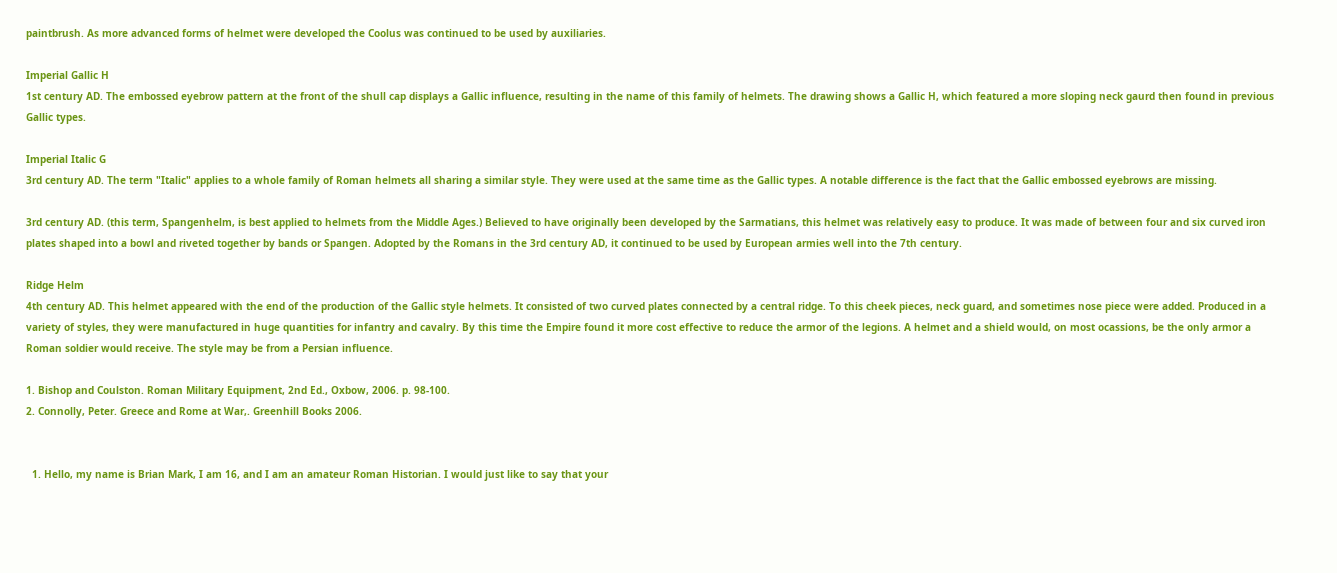paintbrush. As more advanced forms of helmet were developed the Coolus was continued to be used by auxiliaries.

Imperial Gallic H
1st century AD. The embossed eyebrow pattern at the front of the shull cap displays a Gallic influence, resulting in the name of this family of helmets. The drawing shows a Gallic H, which featured a more sloping neck gaurd then found in previous Gallic types.

Imperial Italic G
3rd century AD. The term "Italic" applies to a whole family of Roman helmets all sharing a similar style. They were used at the same time as the Gallic types. A notable difference is the fact that the Gallic embossed eyebrows are missing.

3rd century AD. (this term, Spangenhelm, is best applied to helmets from the Middle Ages.) Believed to have originally been developed by the Sarmatians, this helmet was relatively easy to produce. It was made of between four and six curved iron plates shaped into a bowl and riveted together by bands or Spangen. Adopted by the Romans in the 3rd century AD, it continued to be used by European armies well into the 7th century.

Ridge Helm
4th century AD. This helmet appeared with the end of the production of the Gallic style helmets. It consisted of two curved plates connected by a central ridge. To this cheek pieces, neck guard, and sometimes nose piece were added. Produced in a variety of styles, they were manufactured in huge quantities for infantry and cavalry. By this time the Empire found it more cost effective to reduce the armor of the legions. A helmet and a shield would, on most ocassions, be the only armor a Roman soldier would receive. The style may be from a Persian influence.

1. Bishop and Coulston. Roman Military Equipment, 2nd Ed., Oxbow, 2006. p. 98-100.
2. Connolly, Peter. Greece and Rome at War,. Greenhill Books 2006.


  1. Hello, my name is Brian Mark, I am 16, and I am an amateur Roman Historian. I would just like to say that your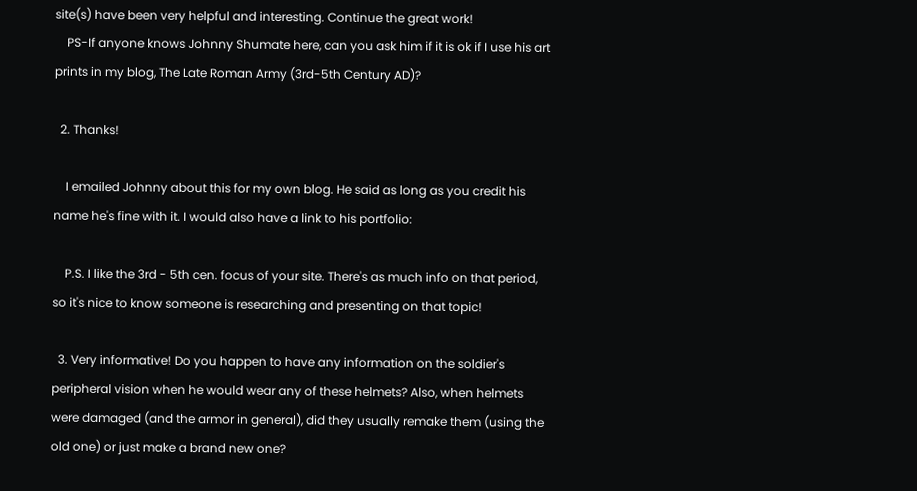site(s) have been very helpful and interesting. Continue the great work!
    PS-If anyone knows Johnny Shumate here, can you ask him if it is ok if I use his art prints in my blog, The Late Roman Army (3rd-5th Century AD)?

  2. Thanks!

    I emailed Johnny about this for my own blog. He said as long as you credit his name he's fine with it. I would also have a link to his portfolio:

    P.S. I like the 3rd - 5th cen. focus of your site. There's as much info on that period, so it's nice to know someone is researching and presenting on that topic!

  3. Very informative! Do you happen to have any information on the soldier's peripheral vision when he would wear any of these helmets? Also, when helmets were damaged (and the armor in general), did they usually remake them (using the old one) or just make a brand new one?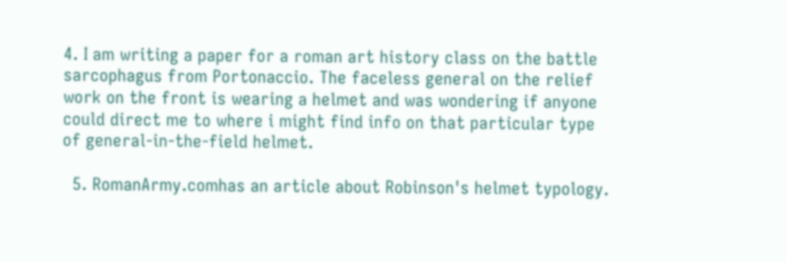4. I am writing a paper for a roman art history class on the battle sarcophagus from Portonaccio. The faceless general on the relief work on the front is wearing a helmet and was wondering if anyone could direct me to where i might find info on that particular type of general-in-the-field helmet.

  5. RomanArmy.comhas an article about Robinson's helmet typology.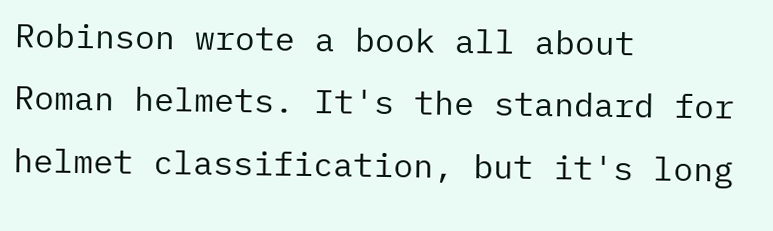Robinson wrote a book all about Roman helmets. It's the standard for helmet classification, but it's long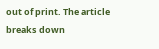out of print. The article breaks down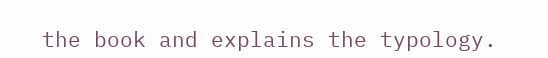the book and explains the typology.